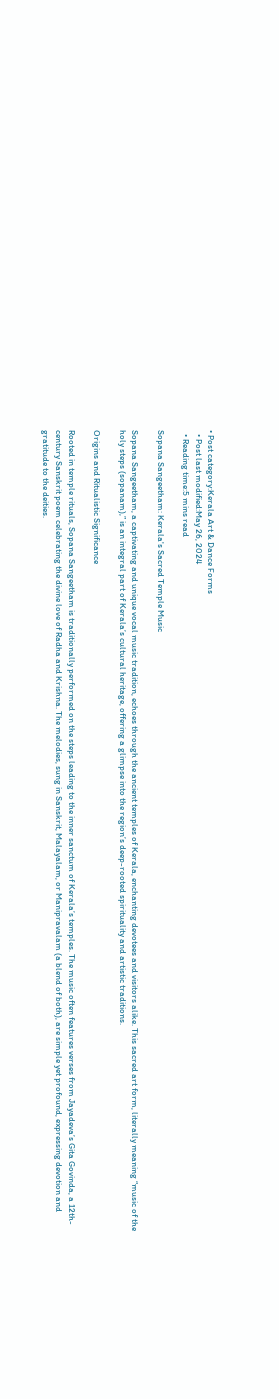• Post category:Kerala Art & Dance Forms
  • Post last modified:May 26, 2024
  • Reading time:5 mins read

Sopana Sangeetham: Kerala's Sacred Temple Music

Sopana Sangeetham, a captivating and unique vocal music tradition, echoes through the ancient temples of Kerala, enchanting devotees and visitors alike. This sacred art form, literally meaning “music of the holy steps (sopanam),” is an integral part of Kerala’s cultural heritage, offering a glimpse into the region’s deep-rooted spirituality and artistic traditions.

Origins and Ritualistic Significance

Rooted in temple rituals, Sopana Sangeetham is traditionally performed on the steps leading to the inner sanctum of Kerala’s temples. The music often features verses from Jayadeva’s Gita Govinda, a 12th-century Sanskrit poem celebrating the divine love of Radha and Krishna. The melodies, sung in Sanskrit, Malayalam, or Manipravalam (a blend of both), are simple yet profound, expressing devotion and gratitude to the deities.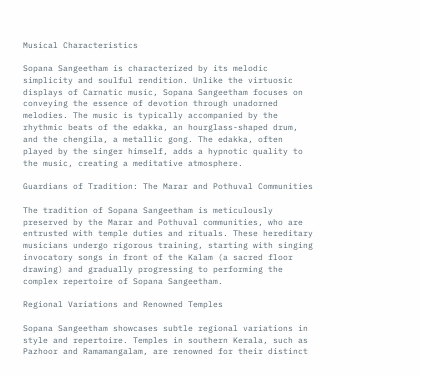Musical Characteristics

Sopana Sangeetham is characterized by its melodic simplicity and soulful rendition. Unlike the virtuosic displays of Carnatic music, Sopana Sangeetham focuses on conveying the essence of devotion through unadorned melodies. The music is typically accompanied by the rhythmic beats of the edakka, an hourglass-shaped drum, and the chengila, a metallic gong. The edakka, often played by the singer himself, adds a hypnotic quality to the music, creating a meditative atmosphere.

Guardians of Tradition: The Marar and Pothuval Communities

The tradition of Sopana Sangeetham is meticulously preserved by the Marar and Pothuval communities, who are entrusted with temple duties and rituals. These hereditary musicians undergo rigorous training, starting with singing invocatory songs in front of the Kalam (a sacred floor drawing) and gradually progressing to performing the complex repertoire of Sopana Sangeetham.

Regional Variations and Renowned Temples

Sopana Sangeetham showcases subtle regional variations in style and repertoire. Temples in southern Kerala, such as Pazhoor and Ramamangalam, are renowned for their distinct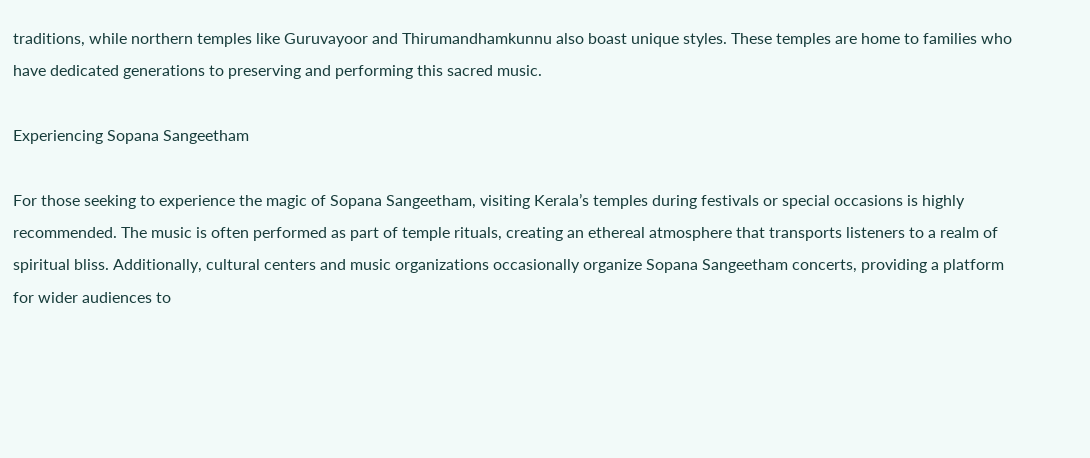traditions, while northern temples like Guruvayoor and Thirumandhamkunnu also boast unique styles. These temples are home to families who have dedicated generations to preserving and performing this sacred music.

Experiencing Sopana Sangeetham

For those seeking to experience the magic of Sopana Sangeetham, visiting Kerala’s temples during festivals or special occasions is highly recommended. The music is often performed as part of temple rituals, creating an ethereal atmosphere that transports listeners to a realm of spiritual bliss. Additionally, cultural centers and music organizations occasionally organize Sopana Sangeetham concerts, providing a platform for wider audiences to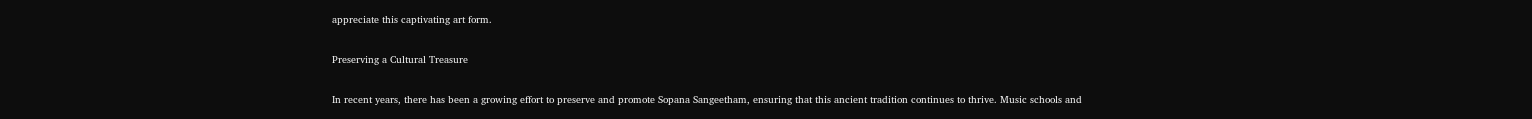appreciate this captivating art form.

Preserving a Cultural Treasure

In recent years, there has been a growing effort to preserve and promote Sopana Sangeetham, ensuring that this ancient tradition continues to thrive. Music schools and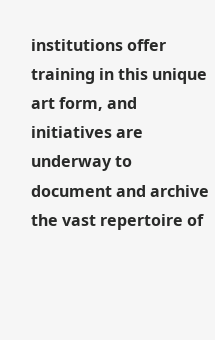institutions offer training in this unique art form, and initiatives are underway to document and archive the vast repertoire of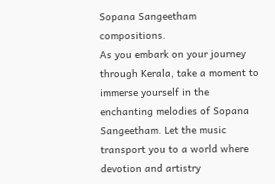Sopana Sangeetham compositions.
As you embark on your journey through Kerala, take a moment to immerse yourself in the enchanting melodies of Sopana Sangeetham. Let the music transport you to a world where devotion and artistry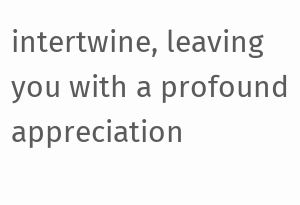intertwine, leaving you with a profound appreciation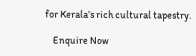for Kerala’s rich cultural tapestry.

    Enquire Now